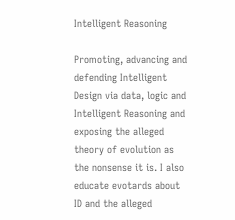Intelligent Reasoning

Promoting, advancing and defending Intelligent Design via data, logic and Intelligent Reasoning and exposing the alleged theory of evolution as the nonsense it is. I also educate evotards about ID and the alleged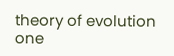theory of evolution one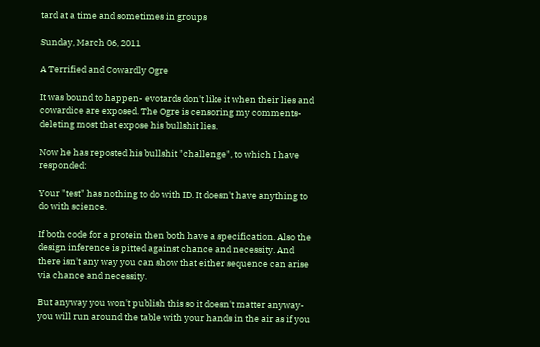tard at a time and sometimes in groups

Sunday, March 06, 2011

A Terrified and Cowardly Ogre

It was bound to happen- evotards don't like it when their lies and cowardice are exposed. The Ogre is censoring my comments- deleting most that expose his bullshit lies.

Now he has reposted his bullshit "challenge", to which I have responded:

Your "test" has nothing to do with ID. It doesn't have anything to do with science.

If both code for a protein then both have a specification. Also the design inference is pitted against chance and necessity. And there isn't any way you can show that either sequence can arise via chance and necessity.

But anyway you won't publish this so it doesn't matter anyway- you will run around the table with your hands in the air as if you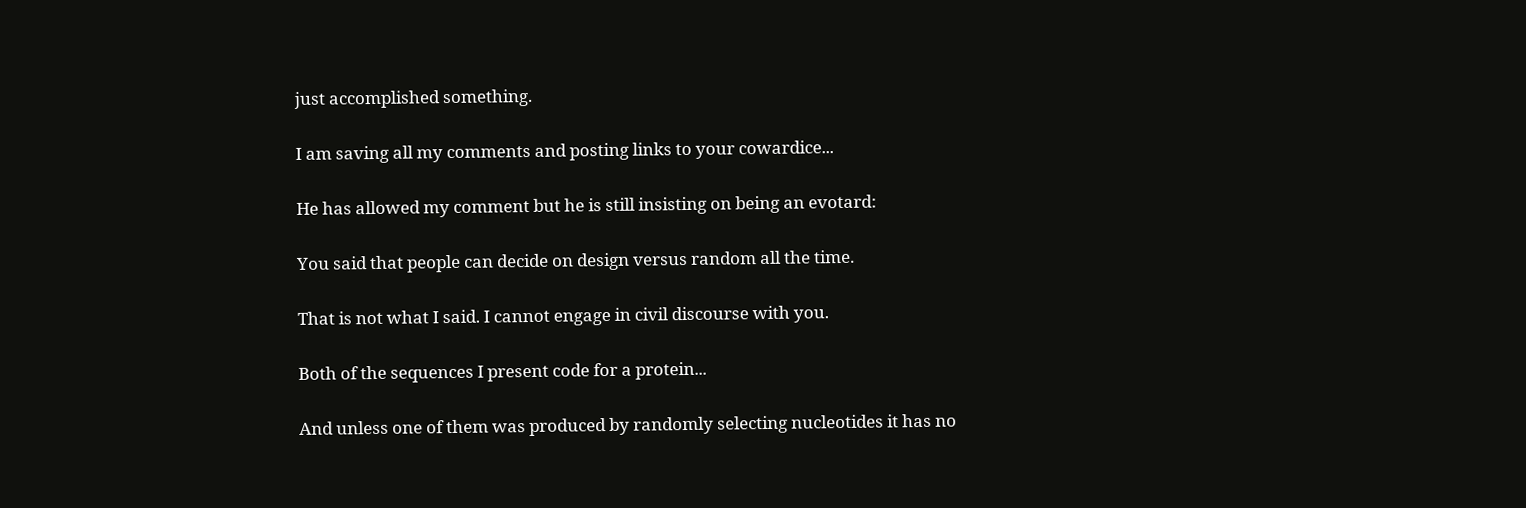just accomplished something.

I am saving all my comments and posting links to your cowardice...

He has allowed my comment but he is still insisting on being an evotard:

You said that people can decide on design versus random all the time.

That is not what I said. I cannot engage in civil discourse with you.

Both of the sequences I present code for a protein...

And unless one of them was produced by randomly selecting nucleotides it has no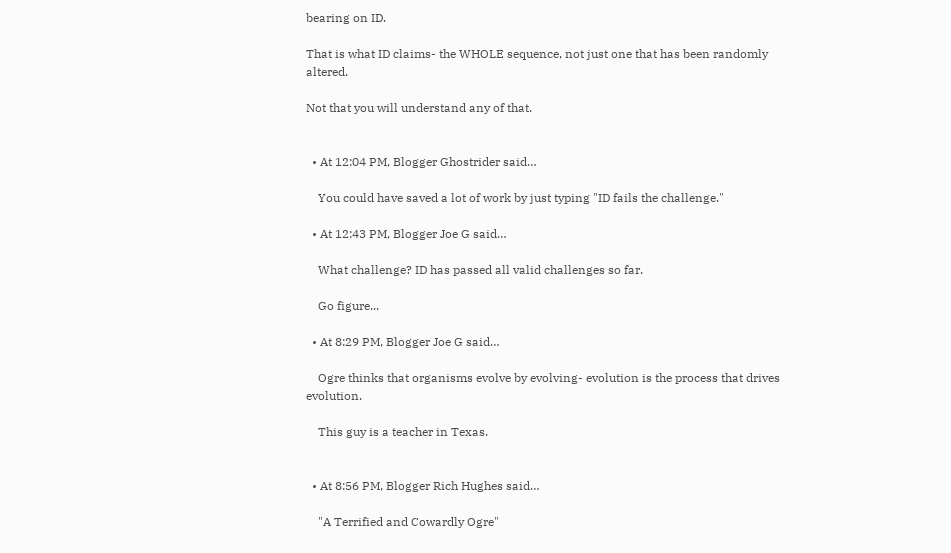bearing on ID.

That is what ID claims- the WHOLE sequence, not just one that has been randomly altered.

Not that you will understand any of that.


  • At 12:04 PM, Blogger Ghostrider said…

    You could have saved a lot of work by just typing "ID fails the challenge."

  • At 12:43 PM, Blogger Joe G said…

    What challenge? ID has passed all valid challenges so far.

    Go figure...

  • At 8:29 PM, Blogger Joe G said…

    Ogre thinks that organisms evolve by evolving- evolution is the process that drives evolution.

    This guy is a teacher in Texas.


  • At 8:56 PM, Blogger Rich Hughes said…

    "A Terrified and Cowardly Ogre"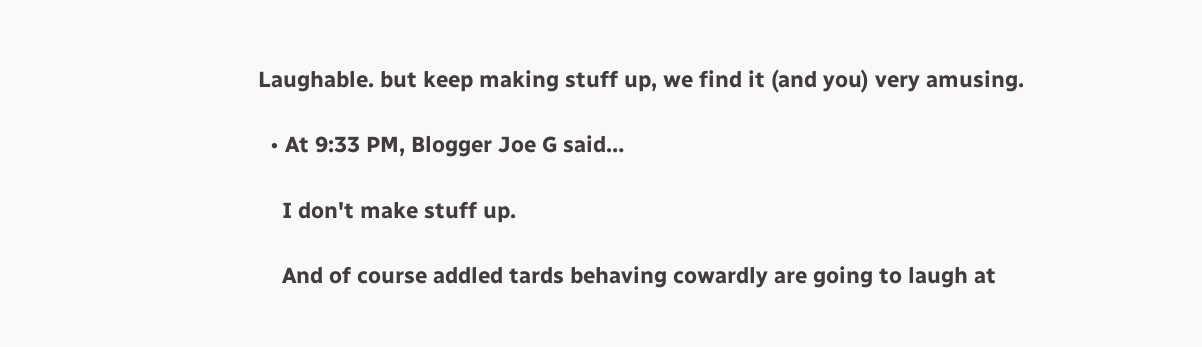Laughable. but keep making stuff up, we find it (and you) very amusing.

  • At 9:33 PM, Blogger Joe G said…

    I don't make stuff up.

    And of course addled tards behaving cowardly are going to laugh at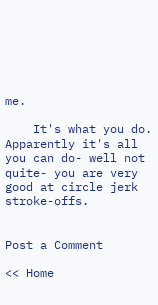me.

    It's what you do. Apparently it's all you can do- well not quite- you are very good at circle jerk stroke-offs.


Post a Comment

<< Home